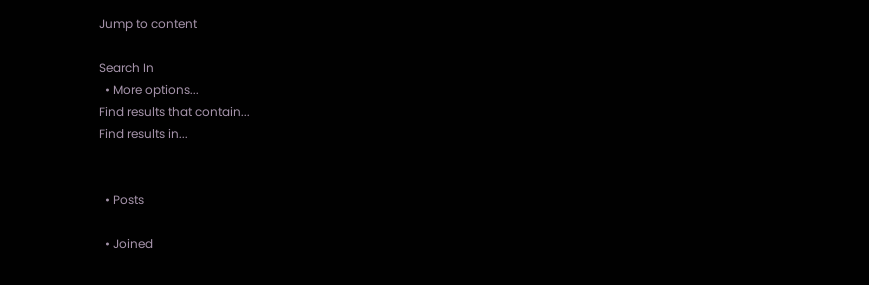Jump to content

Search In
  • More options...
Find results that contain...
Find results in...


  • Posts

  • Joined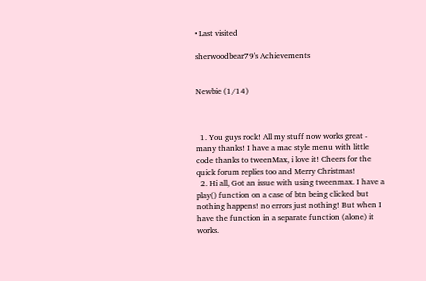• Last visited

sherwoodbear79's Achievements


Newbie (1/14)



  1. You guys rock! All my stuff now works great - many thanks! I have a mac style menu with little code thanks to tweenMax, i love it! Cheers for the quick forum replies too and Merry Christmas!
  2. Hi all, Got an issue with using tweenmax. I have a play() function on a case of btn being clicked but nothing happens! no errors just nothing! But when I have the function in a separate function (alone) it works.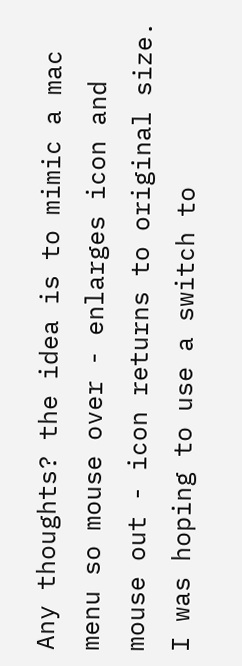Any thoughts? the idea is to mimic a mac menu so mouse over - enlarges icon and mouse out - icon returns to original size. I was hoping to use a switch to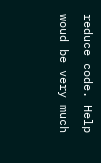reduce code. Help woud be very much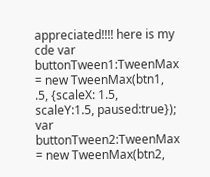appreciated!!!! here is my cde var buttonTween1:TweenMax = new TweenMax(btn1, .5, {scaleX: 1.5, scaleY:1.5, paused:true}); var buttonTween2:TweenMax = new TweenMax(btn2,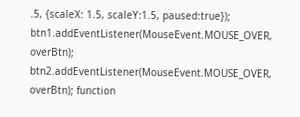.5, {scaleX: 1.5, scaleY:1.5, paused:true}); btn1.addEventListener(MouseEvent.MOUSE_OVER, overBtn); btn2.addEventListener(MouseEvent.MOUSE_OVER, overBtn); function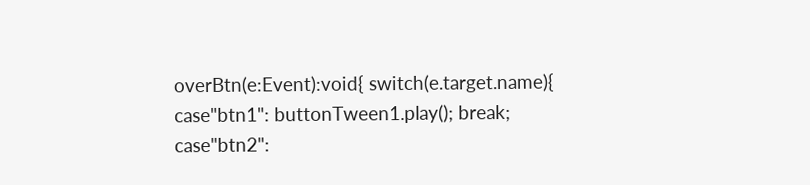overBtn(e:Event):void{ switch(e.target.name){ case"btn1": buttonTween1.play(); break; case"btn2":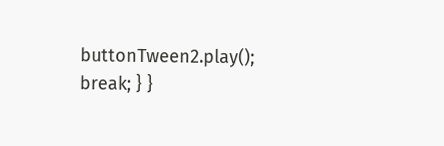buttonTween2.play(); break; } }